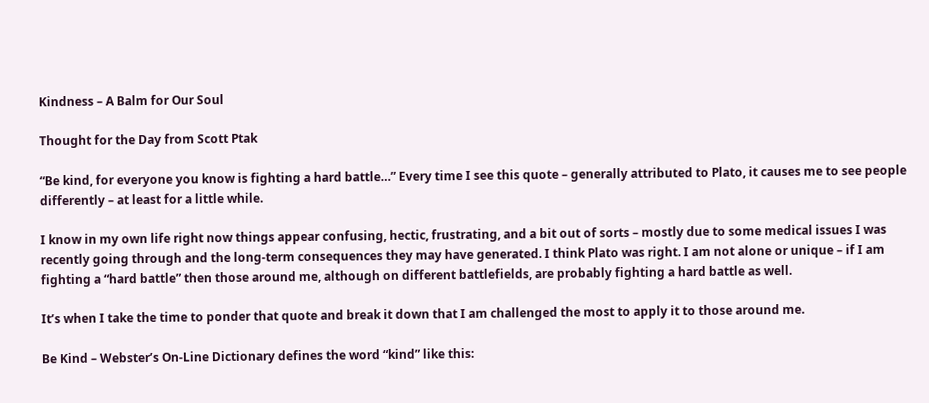Kindness – A Balm for Our Soul

Thought for the Day from Scott Ptak

“Be kind, for everyone you know is fighting a hard battle…” Every time I see this quote – generally attributed to Plato, it causes me to see people differently – at least for a little while.

I know in my own life right now things appear confusing, hectic, frustrating, and a bit out of sorts – mostly due to some medical issues I was recently going through and the long-term consequences they may have generated. I think Plato was right. I am not alone or unique – if I am fighting a “hard battle” then those around me, although on different battlefields, are probably fighting a hard battle as well.

It’s when I take the time to ponder that quote and break it down that I am challenged the most to apply it to those around me.

Be Kind – Webster’s On-Line Dictionary defines the word “kind” like this: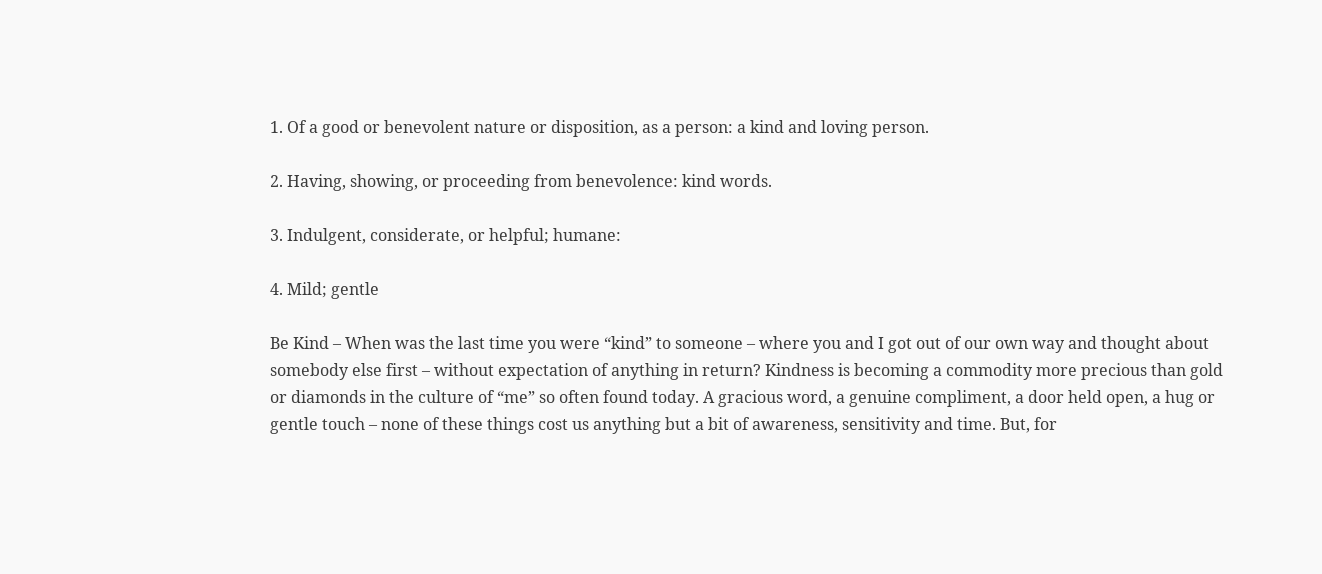1. Of a good or benevolent nature or disposition, as a person: a kind and loving person.

2. Having, showing, or proceeding from benevolence: kind words.

3. Indulgent, considerate, or helpful; humane:

4. Mild; gentle

Be Kind – When was the last time you were “kind” to someone – where you and I got out of our own way and thought about somebody else first – without expectation of anything in return? Kindness is becoming a commodity more precious than gold or diamonds in the culture of “me” so often found today. A gracious word, a genuine compliment, a door held open, a hug or gentle touch – none of these things cost us anything but a bit of awareness, sensitivity and time. But, for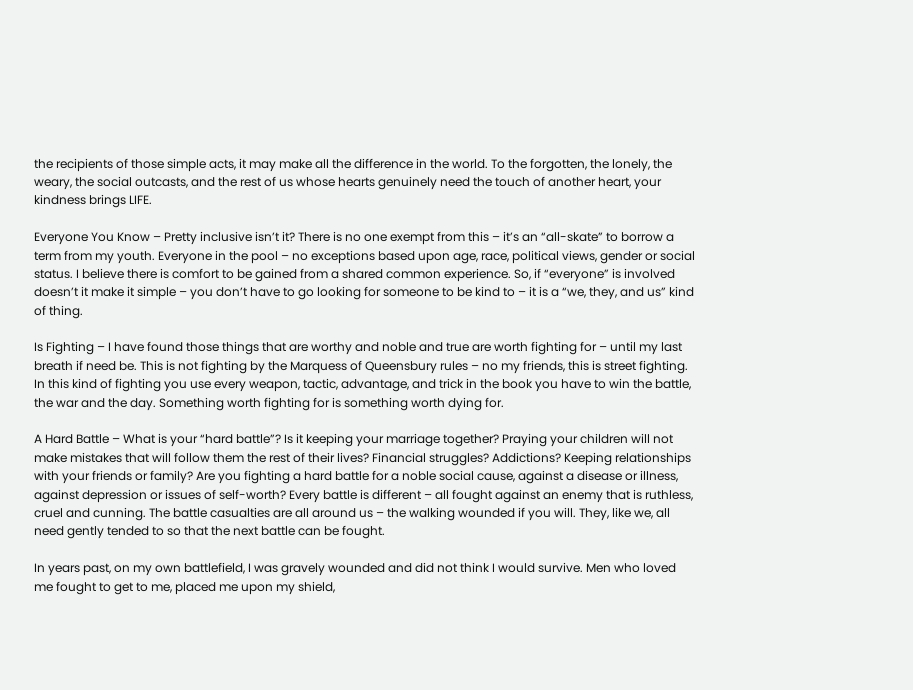the recipients of those simple acts, it may make all the difference in the world. To the forgotten, the lonely, the weary, the social outcasts, and the rest of us whose hearts genuinely need the touch of another heart, your kindness brings LIFE.

Everyone You Know – Pretty inclusive isn’t it? There is no one exempt from this – it’s an “all-skate” to borrow a term from my youth. Everyone in the pool – no exceptions based upon age, race, political views, gender or social status. I believe there is comfort to be gained from a shared common experience. So, if “everyone” is involved doesn’t it make it simple – you don’t have to go looking for someone to be kind to – it is a “we, they, and us” kind of thing.

Is Fighting – I have found those things that are worthy and noble and true are worth fighting for – until my last breath if need be. This is not fighting by the Marquess of Queensbury rules – no my friends, this is street fighting. In this kind of fighting you use every weapon, tactic, advantage, and trick in the book you have to win the battle, the war and the day. Something worth fighting for is something worth dying for.

A Hard Battle – What is your “hard battle”? Is it keeping your marriage together? Praying your children will not make mistakes that will follow them the rest of their lives? Financial struggles? Addictions? Keeping relationships with your friends or family? Are you fighting a hard battle for a noble social cause, against a disease or illness, against depression or issues of self-worth? Every battle is different – all fought against an enemy that is ruthless, cruel and cunning. The battle casualties are all around us – the walking wounded if you will. They, like we, all need gently tended to so that the next battle can be fought.

In years past, on my own battlefield, I was gravely wounded and did not think I would survive. Men who loved me fought to get to me, placed me upon my shield,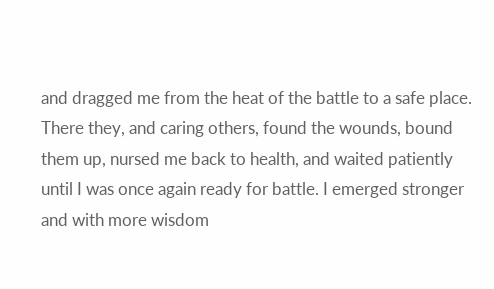and dragged me from the heat of the battle to a safe place. There they, and caring others, found the wounds, bound them up, nursed me back to health, and waited patiently until I was once again ready for battle. I emerged stronger and with more wisdom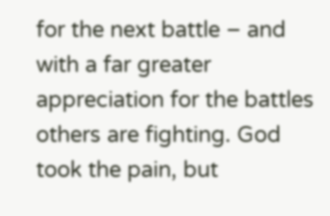for the next battle – and with a far greater appreciation for the battles others are fighting. God took the pain, but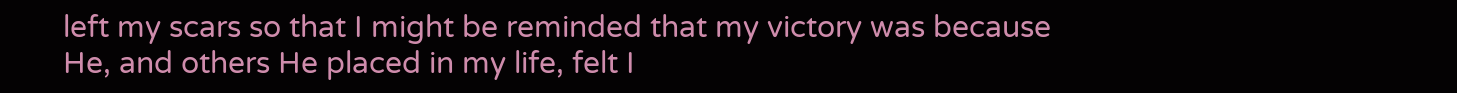left my scars so that I might be reminded that my victory was because He, and others He placed in my life, felt I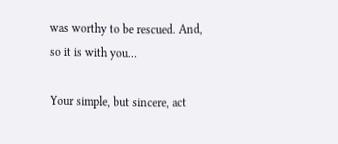was worthy to be rescued. And, so it is with you…

Your simple, but sincere, act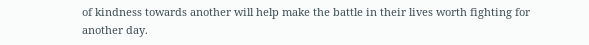of kindness towards another will help make the battle in their lives worth fighting for another day.